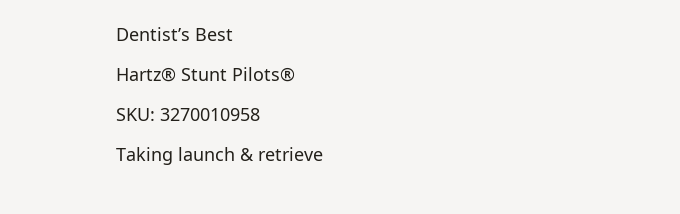Dentist’s Best

Hartz® Stunt Pilots®

SKU: 3270010958

Taking launch & retrieve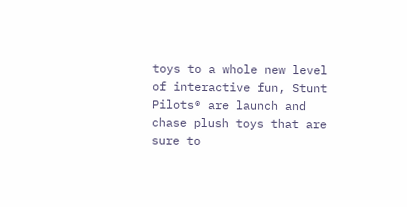toys to a whole new level of interactive fun, Stunt Pilots® are launch and chase plush toys that are sure to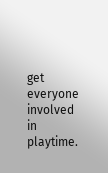get everyone involved in playtime.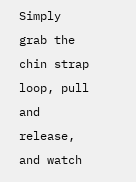Simply grab the chin strap loop, pull and release, and watch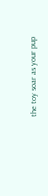the toy soar as your pup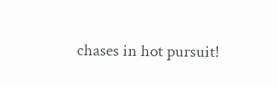chases in hot pursuit!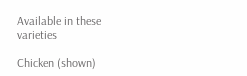Available in these varieties

Chicken (shown)